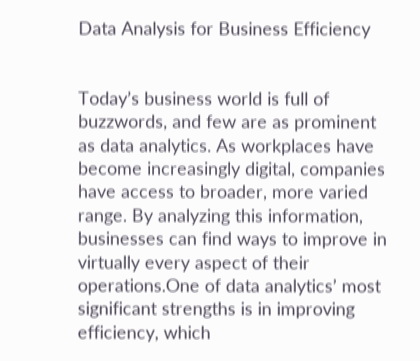Data Analysis for Business Efficiency


Today’s business world is full of buzzwords, and few are as prominent as data analytics. As workplaces have become increasingly digital, companies have access to broader, more varied range. By analyzing this information, businesses can find ways to improve in virtually every aspect of their operations.One of data analytics’ most significant strengths is in improving efficiency, which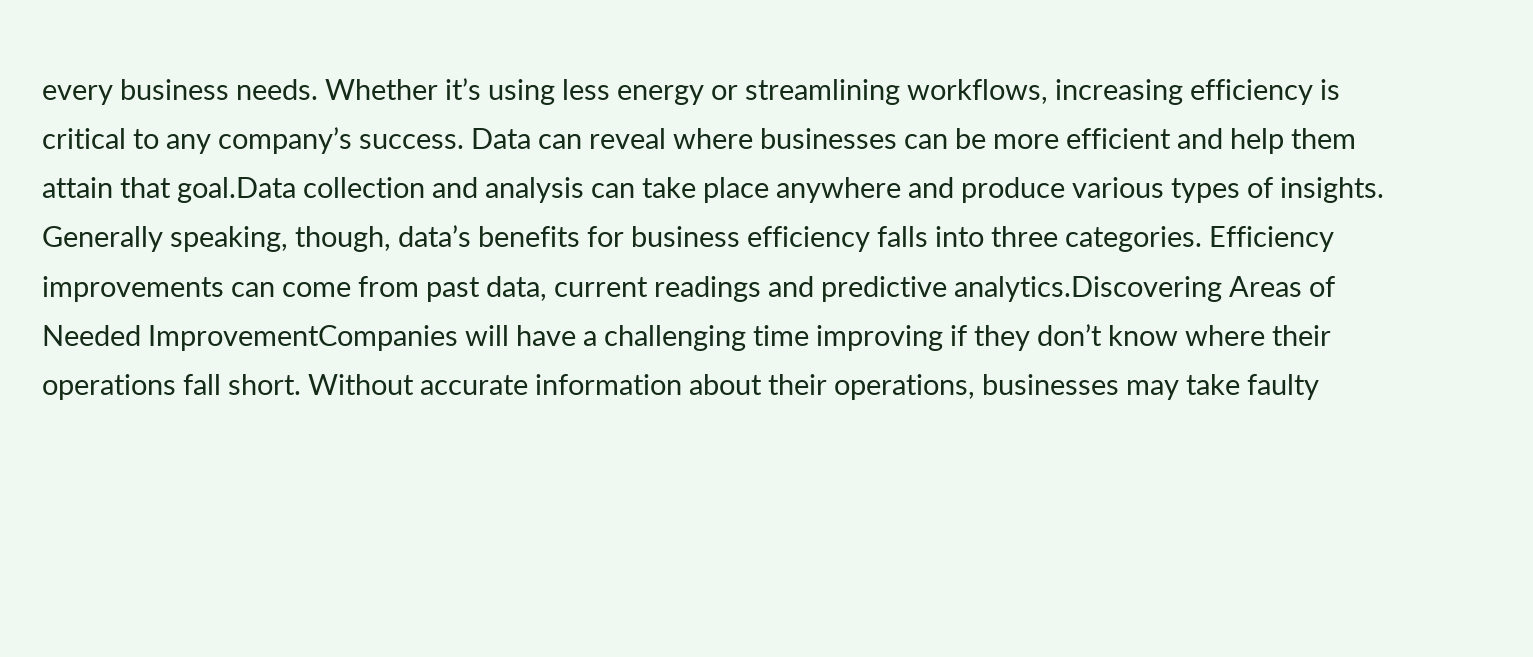every business needs. Whether it’s using less energy or streamlining workflows, increasing efficiency is critical to any company’s success. Data can reveal where businesses can be more efficient and help them attain that goal.Data collection and analysis can take place anywhere and produce various types of insights. Generally speaking, though, data’s benefits for business efficiency falls into three categories. Efficiency improvements can come from past data, current readings and predictive analytics.Discovering Areas of Needed ImprovementCompanies will have a challenging time improving if they don’t know where their operations fall short. Without accurate information about their operations, businesses may take faulty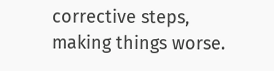corrective steps, making things worse.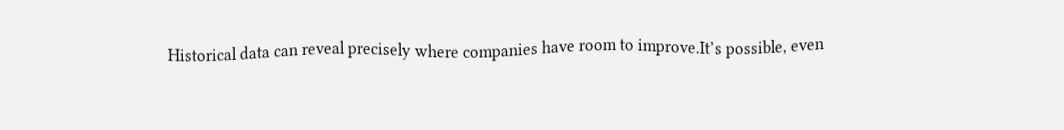Historical data can reveal precisely where companies have room to improve.It’s possible, even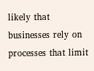likely that businesses rely on processes that limit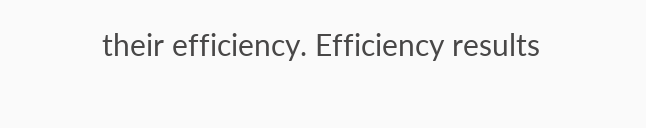their efficiency. Efficiency results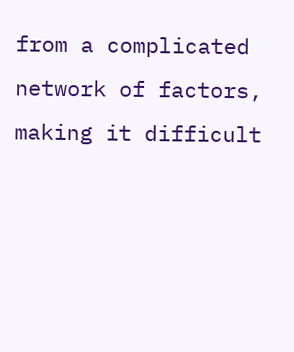from a complicated network of factors, making it difficult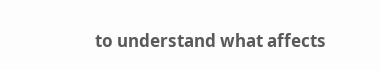to understand what affects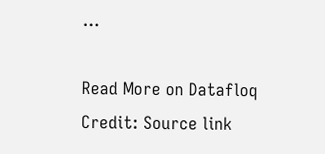…

Read More on Datafloq
Credit: Source link